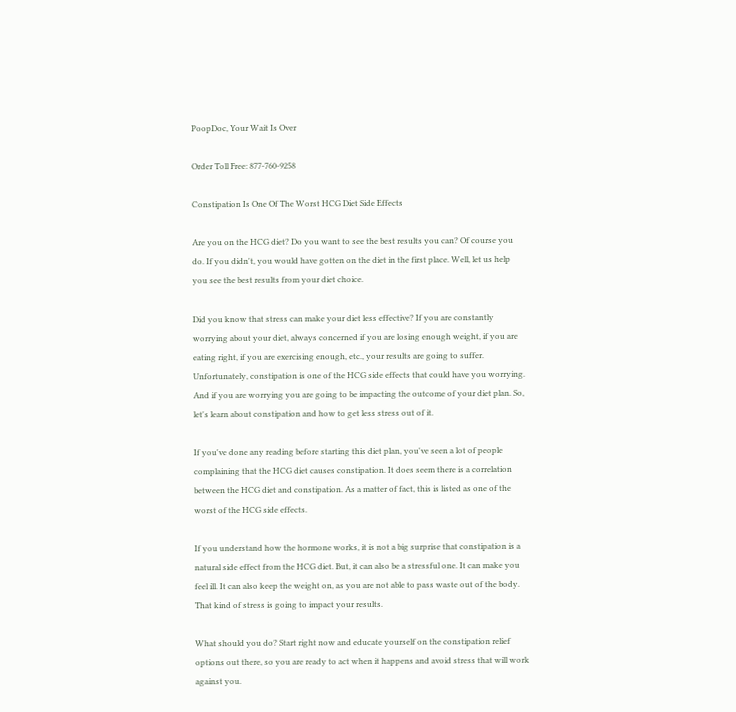PoopDoc, Your Wait Is Over

Order Toll Free: 877-760-9258

Constipation Is One Of The Worst HCG Diet Side Effects

Are you on the HCG diet? Do you want to see the best results you can? Of course you do. If you didn't, you would have gotten on the diet in the first place. Well, let us help you see the best results from your diet choice.

Did you know that stress can make your diet less effective? If you are constantly worrying about your diet, always concerned if you are losing enough weight, if you are eating right, if you are exercising enough, etc., your results are going to suffer. Unfortunately, constipation is one of the HCG side effects that could have you worrying. And if you are worrying you are going to be impacting the outcome of your diet plan. So, let's learn about constipation and how to get less stress out of it.

If you've done any reading before starting this diet plan, you've seen a lot of people complaining that the HCG diet causes constipation. It does seem there is a correlation between the HCG diet and constipation. As a matter of fact, this is listed as one of the worst of the HCG side effects.

If you understand how the hormone works, it is not a big surprise that constipation is a natural side effect from the HCG diet. But, it can also be a stressful one. It can make you feel ill. It can also keep the weight on, as you are not able to pass waste out of the body. That kind of stress is going to impact your results.

What should you do? Start right now and educate yourself on the constipation relief options out there, so you are ready to act when it happens and avoid stress that will work against you.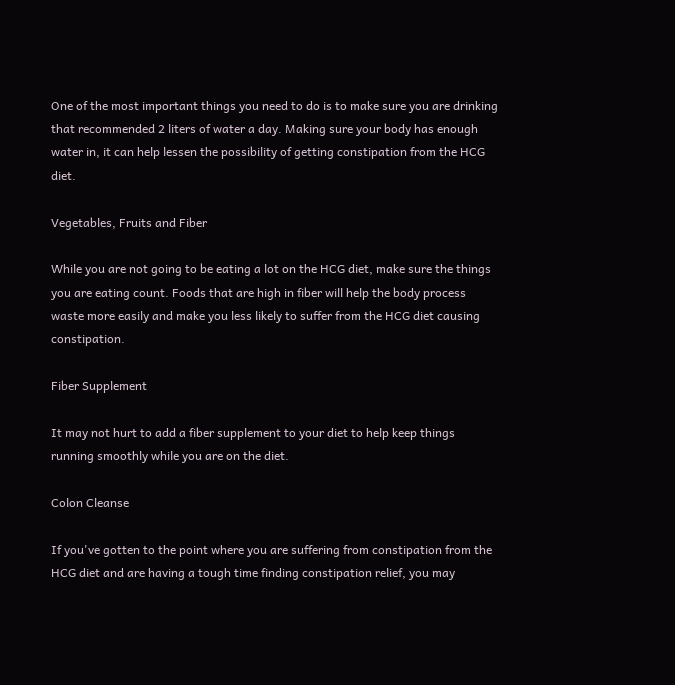One of the most important things you need to do is to make sure you are drinking that recommended 2 liters of water a day. Making sure your body has enough water in, it can help lessen the possibility of getting constipation from the HCG diet.

Vegetables, Fruits and Fiber

While you are not going to be eating a lot on the HCG diet, make sure the things you are eating count. Foods that are high in fiber will help the body process waste more easily and make you less likely to suffer from the HCG diet causing constipation.

Fiber Supplement

It may not hurt to add a fiber supplement to your diet to help keep things running smoothly while you are on the diet.

Colon Cleanse

If you've gotten to the point where you are suffering from constipation from the HCG diet and are having a tough time finding constipation relief, you may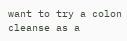want to try a colon cleanse as a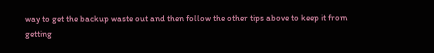way to get the backup waste out and then follow the other tips above to keep it from getting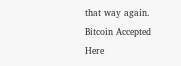that way again. Bitcoin Accepted Here